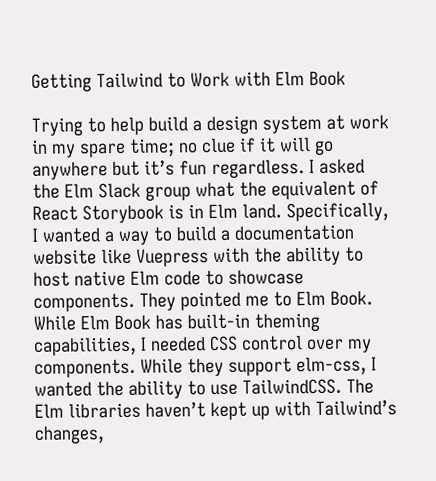Getting Tailwind to Work with Elm Book

Trying to help build a design system at work in my spare time; no clue if it will go anywhere but it’s fun regardless. I asked the Elm Slack group what the equivalent of React Storybook is in Elm land. Specifically, I wanted a way to build a documentation website like Vuepress with the ability to host native Elm code to showcase components. They pointed me to Elm Book. While Elm Book has built-in theming capabilities, I needed CSS control over my components. While they support elm-css, I wanted the ability to use TailwindCSS. The Elm libraries haven’t kept up with Tailwind’s changes,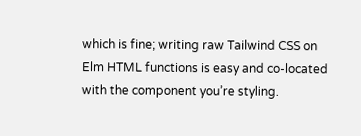which is fine; writing raw Tailwind CSS on Elm HTML functions is easy and co-located with the component you’re styling.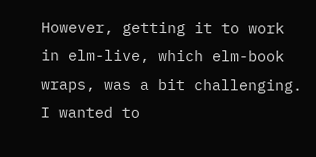However, getting it to work in elm-live, which elm-book wraps, was a bit challenging. I wanted to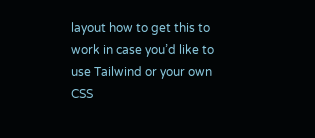layout how to get this to work in case you’d like to use Tailwind or your own CSS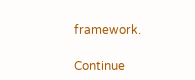framework.

Continue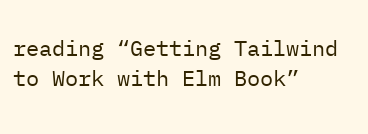reading “Getting Tailwind to Work with Elm Book”